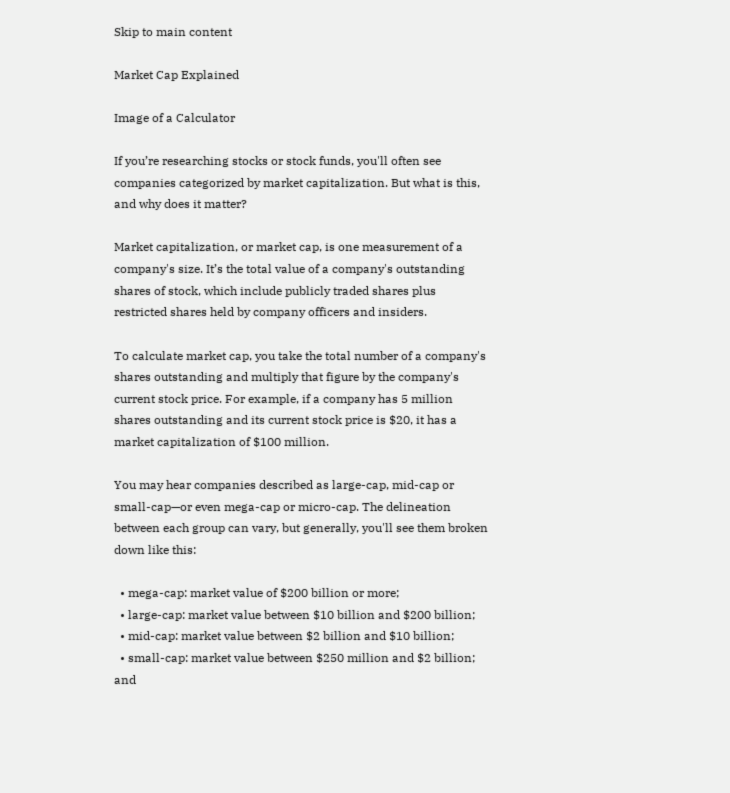Skip to main content

Market Cap Explained

Image of a Calculator

If you’re researching stocks or stock funds, you'll often see companies categorized by market capitalization. But what is this, and why does it matter?

Market capitalization, or market cap, is one measurement of a company's size. It’s the total value of a company's outstanding shares of stock, which include publicly traded shares plus restricted shares held by company officers and insiders.

To calculate market cap, you take the total number of a company's shares outstanding and multiply that figure by the company's current stock price. For example, if a company has 5 million shares outstanding and its current stock price is $20, it has a market capitalization of $100 million.

You may hear companies described as large-cap, mid-cap or small-cap—or even mega-cap or micro-cap. The delineation between each group can vary, but generally, you'll see them broken down like this:

  • mega-cap: market value of $200 billion or more;
  • large-cap: market value between $10 billion and $200 billion;
  • mid-cap: market value between $2 billion and $10 billion;
  • small-cap: market value between $250 million and $2 billion; and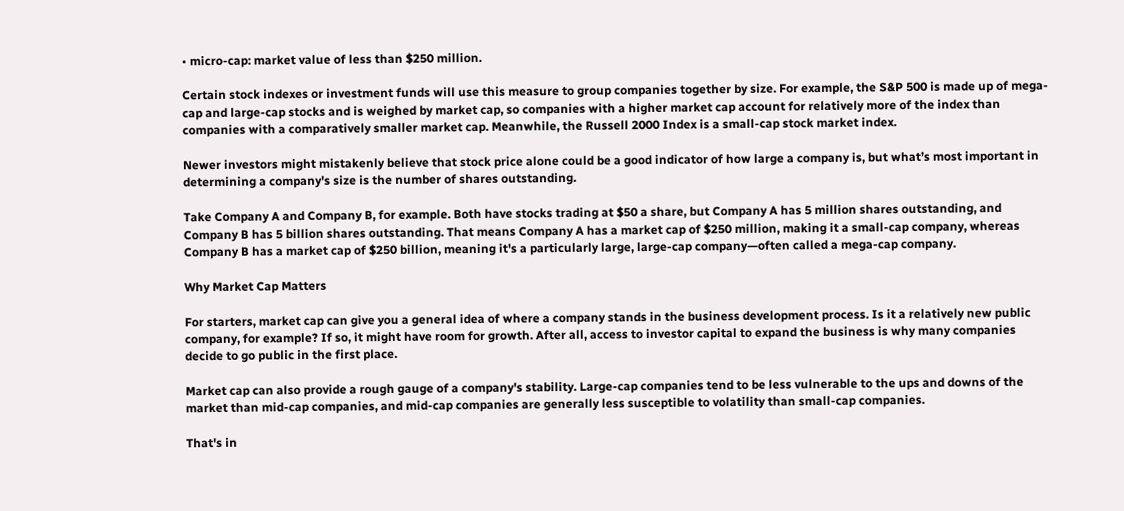• micro-cap: market value of less than $250 million.

Certain stock indexes or investment funds will use this measure to group companies together by size. For example, the S&P 500 is made up of mega-cap and large-cap stocks and is weighed by market cap, so companies with a higher market cap account for relatively more of the index than companies with a comparatively smaller market cap. Meanwhile, the Russell 2000 Index is a small-cap stock market index.

Newer investors might mistakenly believe that stock price alone could be a good indicator of how large a company is, but what’s most important in determining a company's size is the number of shares outstanding.

Take Company A and Company B, for example. Both have stocks trading at $50 a share, but Company A has 5 million shares outstanding, and Company B has 5 billion shares outstanding. That means Company A has a market cap of $250 million, making it a small-cap company, whereas Company B has a market cap of $250 billion, meaning it's a particularly large, large-cap company—often called a mega-cap company.

Why Market Cap Matters

For starters, market cap can give you a general idea of where a company stands in the business development process. Is it a relatively new public company, for example? If so, it might have room for growth. After all, access to investor capital to expand the business is why many companies decide to go public in the first place.

Market cap can also provide a rough gauge of a company's stability. Large-cap companies tend to be less vulnerable to the ups and downs of the market than mid-cap companies, and mid-cap companies are generally less susceptible to volatility than small-cap companies.

That's in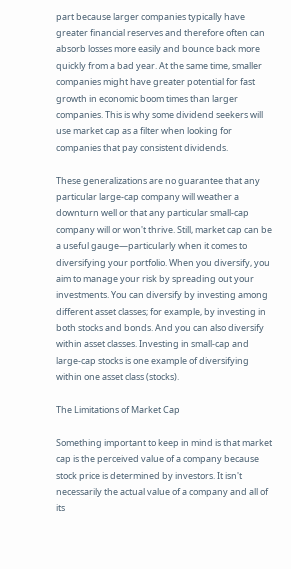part because larger companies typically have greater financial reserves and therefore often can absorb losses more easily and bounce back more quickly from a bad year. At the same time, smaller companies might have greater potential for fast growth in economic boom times than larger companies. This is why some dividend seekers will use market cap as a filter when looking for companies that pay consistent dividends.

These generalizations are no guarantee that any particular large-cap company will weather a downturn well or that any particular small-cap company will or won't thrive. Still, market cap can be a useful gauge—particularly when it comes to diversifying your portfolio. When you diversify, you aim to manage your risk by spreading out your investments. You can diversify by investing among different asset classes; for example, by investing in both stocks and bonds. And you can also diversify within asset classes. Investing in small-cap and large-cap stocks is one example of diversifying within one asset class (stocks).

The Limitations of Market Cap

Something important to keep in mind is that market cap is the perceived value of a company because stock price is determined by investors. It isn't necessarily the actual value of a company and all of its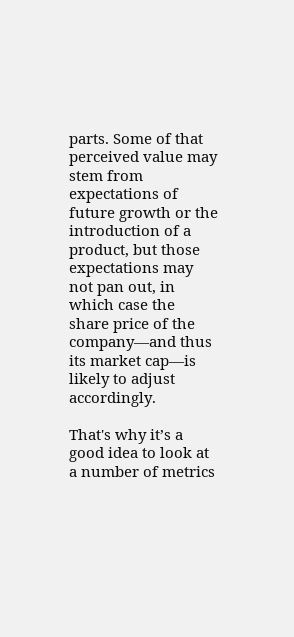parts. Some of that perceived value may stem from expectations of future growth or the introduction of a product, but those expectations may not pan out, in which case the share price of the company—and thus its market cap—is likely to adjust accordingly.

That's why it’s a good idea to look at a number of metrics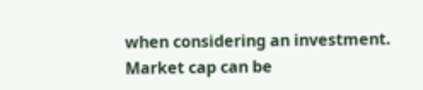when considering an investment. Market cap can be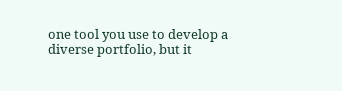one tool you use to develop a diverse portfolio, but it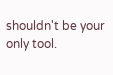shouldn't be your only tool.